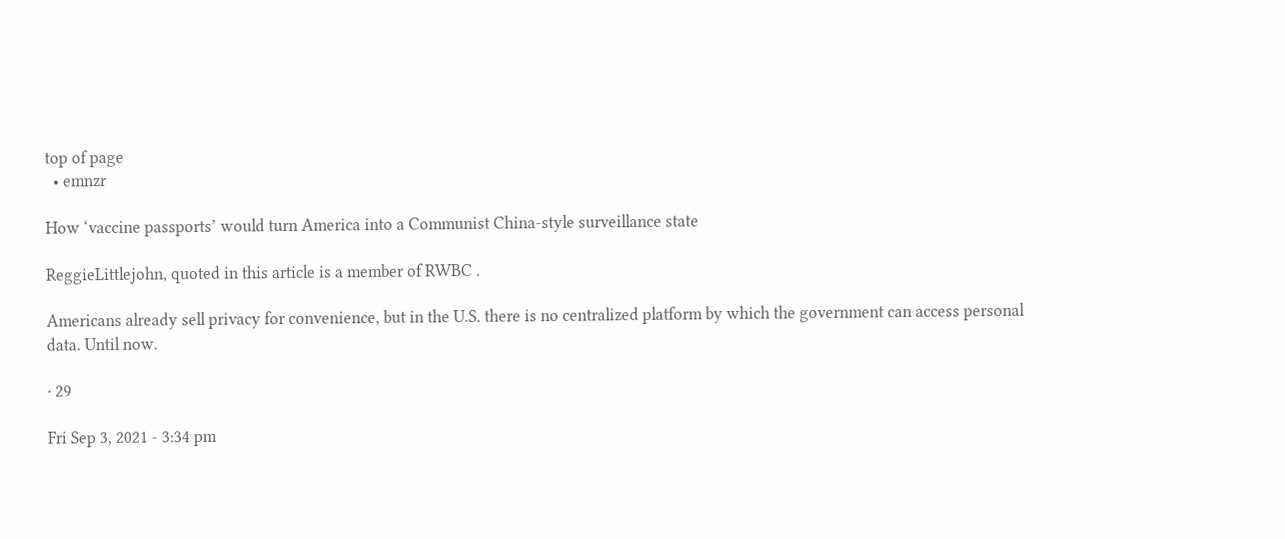top of page
  • emnzr

How ‘vaccine passports’ would turn America into a Communist China-style surveillance state

ReggieLittlejohn, quoted in this article is a member of RWBC .

Americans already sell privacy for convenience, but in the U.S. there is no centralized platform by which the government can access personal data. Until now.

· 29

Fri Sep 3, 2021 - 3:34 pm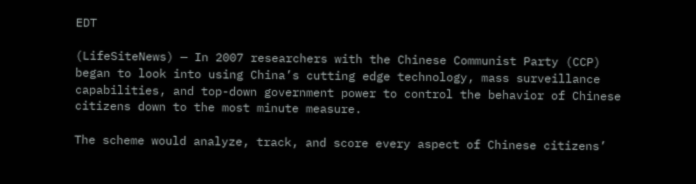EDT

(LifeSiteNews) — In 2007 researchers with the Chinese Communist Party (CCP) began to look into using China’s cutting edge technology, mass surveillance capabilities, and top-down government power to control the behavior of Chinese citizens down to the most minute measure.

The scheme would analyze, track, and score every aspect of Chinese citizens’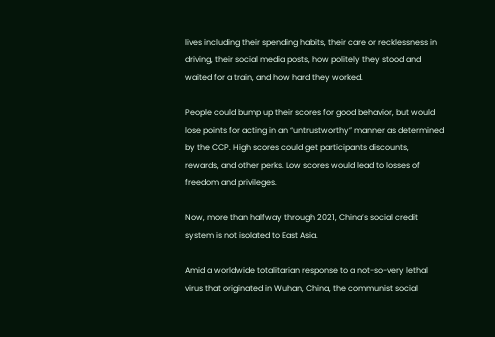lives including their spending habits, their care or recklessness in driving, their social media posts, how politely they stood and waited for a train, and how hard they worked.

People could bump up their scores for good behavior, but would lose points for acting in an “untrustworthy” manner as determined by the CCP. High scores could get participants discounts, rewards, and other perks. Low scores would lead to losses of freedom and privileges.

Now, more than halfway through 2021, China’s social credit system is not isolated to East Asia.

Amid a worldwide totalitarian response to a not-so-very lethal virus that originated in Wuhan, China, the communist social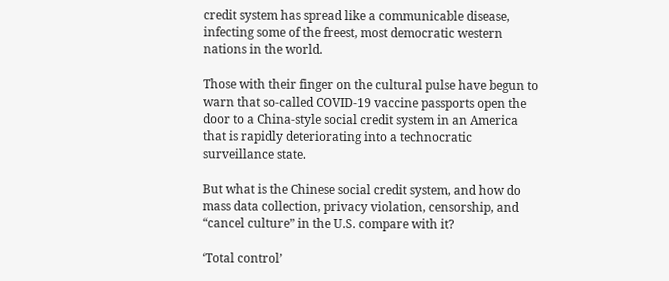credit system has spread like a communicable disease, infecting some of the freest, most democratic western nations in the world.

Those with their finger on the cultural pulse have begun to warn that so-called COVID-19 vaccine passports open the door to a China-style social credit system in an America that is rapidly deteriorating into a technocratic surveillance state.

But what is the Chinese social credit system, and how do mass data collection, privacy violation, censorship, and “cancel culture” in the U.S. compare with it?

‘Total control’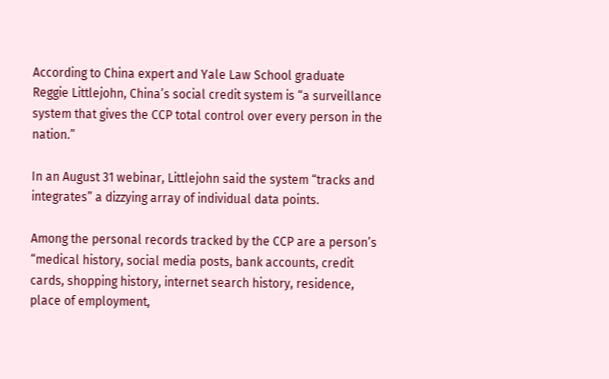According to China expert and Yale Law School graduate Reggie Littlejohn, China’s social credit system is “a surveillance system that gives the CCP total control over every person in the nation.”

In an August 31 webinar, Littlejohn said the system “tracks and integrates” a dizzying array of individual data points.

Among the personal records tracked by the CCP are a person’s “medical history, social media posts, bank accounts, credit cards, shopping history, internet search history, residence, place of employment,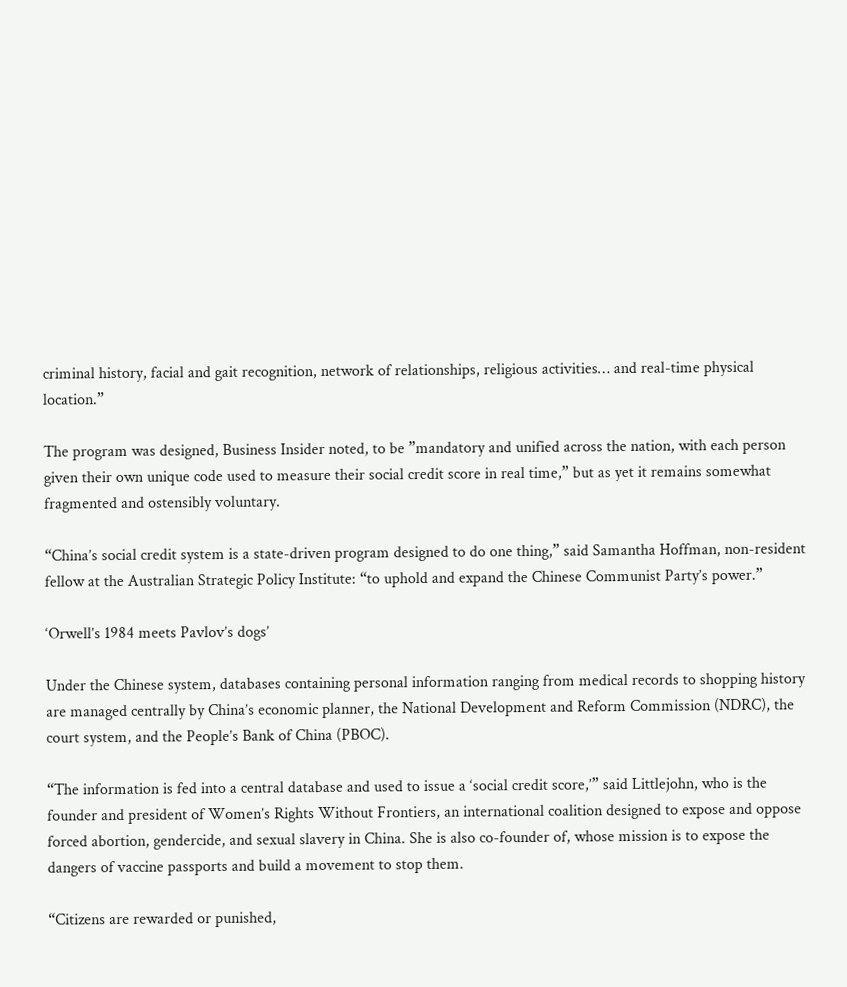criminal history, facial and gait recognition, network of relationships, religious activities… and real-time physical location.”

The program was designed, Business Insider noted, to be ”mandatory and unified across the nation, with each person given their own unique code used to measure their social credit score in real time,” but as yet it remains somewhat fragmented and ostensibly voluntary.

“China’s social credit system is a state-driven program designed to do one thing,” said Samantha Hoffman, non-resident fellow at the Australian Strategic Policy Institute: “to uphold and expand the Chinese Communist Party’s power.”

‘Orwell’s 1984 meets Pavlov’s dogs’

Under the Chinese system, databases containing personal information ranging from medical records to shopping history are managed centrally by China’s economic planner, the National Development and Reform Commission (NDRC), the court system, and the People’s Bank of China (PBOC).

“The information is fed into a central database and used to issue a ‘social credit score,’” said Littlejohn, who is the founder and president of Women’s Rights Without Frontiers, an international coalition designed to expose and oppose forced abortion, gendercide, and sexual slavery in China. She is also co-founder of, whose mission is to expose the dangers of vaccine passports and build a movement to stop them.

“Citizens are rewarded or punished,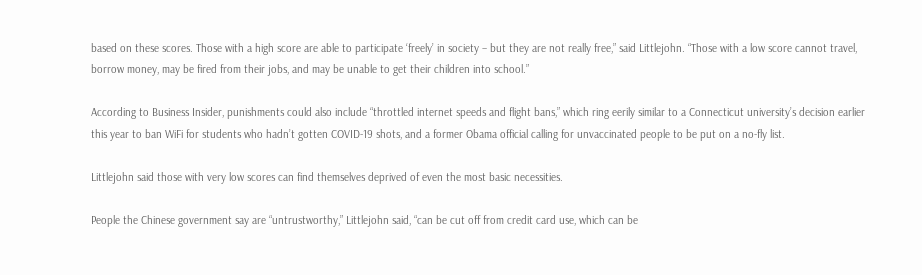based on these scores. Those with a high score are able to participate ‘freely’ in society – but they are not really free,” said Littlejohn. “Those with a low score cannot travel, borrow money, may be fired from their jobs, and may be unable to get their children into school.”

According to Business Insider, punishments could also include “throttled internet speeds and flight bans,” which ring eerily similar to a Connecticut university’s decision earlier this year to ban WiFi for students who hadn’t gotten COVID-19 shots, and a former Obama official calling for unvaccinated people to be put on a no-fly list.

Littlejohn said those with very low scores can find themselves deprived of even the most basic necessities.

People the Chinese government say are “untrustworthy,” Littlejohn said, “can be cut off from credit card use, which can be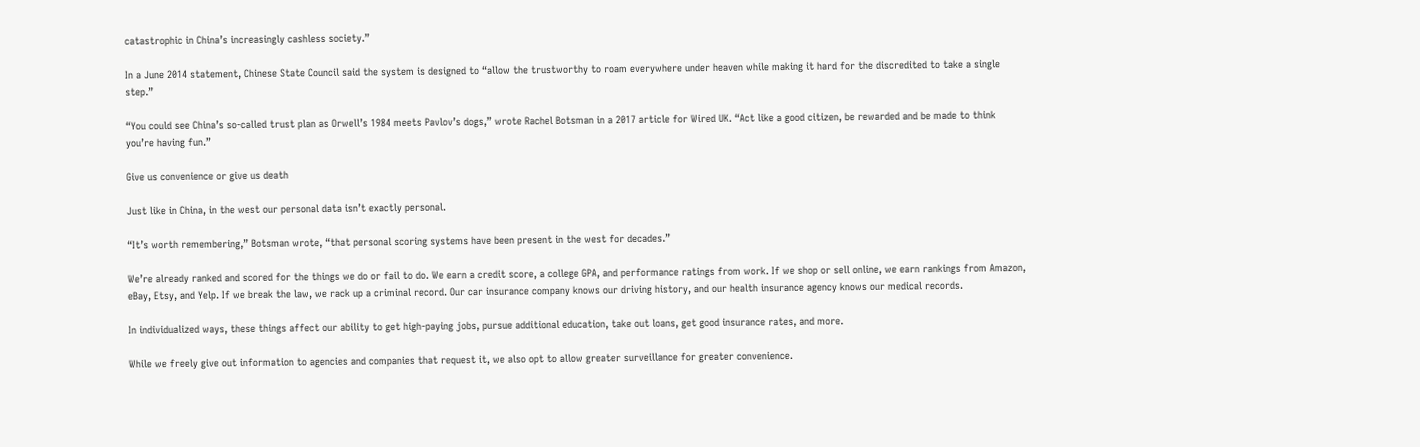catastrophic in China’s increasingly cashless society.”

In a June 2014 statement, Chinese State Council said the system is designed to “allow the trustworthy to roam everywhere under heaven while making it hard for the discredited to take a single step.”

“You could see China’s so-called trust plan as Orwell’s 1984 meets Pavlov’s dogs,” wrote Rachel Botsman in a 2017 article for Wired UK. “Act like a good citizen, be rewarded and be made to think you’re having fun.”

Give us convenience or give us death

Just like in China, in the west our personal data isn’t exactly personal.

“It’s worth remembering,” Botsman wrote, “that personal scoring systems have been present in the west for decades.”

We’re already ranked and scored for the things we do or fail to do. We earn a credit score, a college GPA, and performance ratings from work. If we shop or sell online, we earn rankings from Amazon, eBay, Etsy, and Yelp. If we break the law, we rack up a criminal record. Our car insurance company knows our driving history, and our health insurance agency knows our medical records.

In individualized ways, these things affect our ability to get high-paying jobs, pursue additional education, take out loans, get good insurance rates, and more.

While we freely give out information to agencies and companies that request it, we also opt to allow greater surveillance for greater convenience.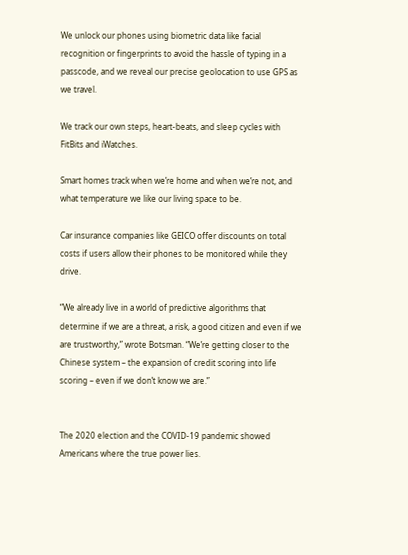We unlock our phones using biometric data like facial recognition or fingerprints to avoid the hassle of typing in a passcode, and we reveal our precise geolocation to use GPS as we travel.

We track our own steps, heart-beats, and sleep cycles with FitBits and iWatches.

Smart homes track when we’re home and when we’re not, and what temperature we like our living space to be.

Car insurance companies like GEICO offer discounts on total costs if users allow their phones to be monitored while they drive.

“We already live in a world of predictive algorithms that determine if we are a threat, a risk, a good citizen and even if we are trustworthy,” wrote Botsman. “We’re getting closer to the Chinese system – the expansion of credit scoring into life scoring – even if we don’t know we are.”


The 2020 election and the COVID-19 pandemic showed Americans where the true power lies.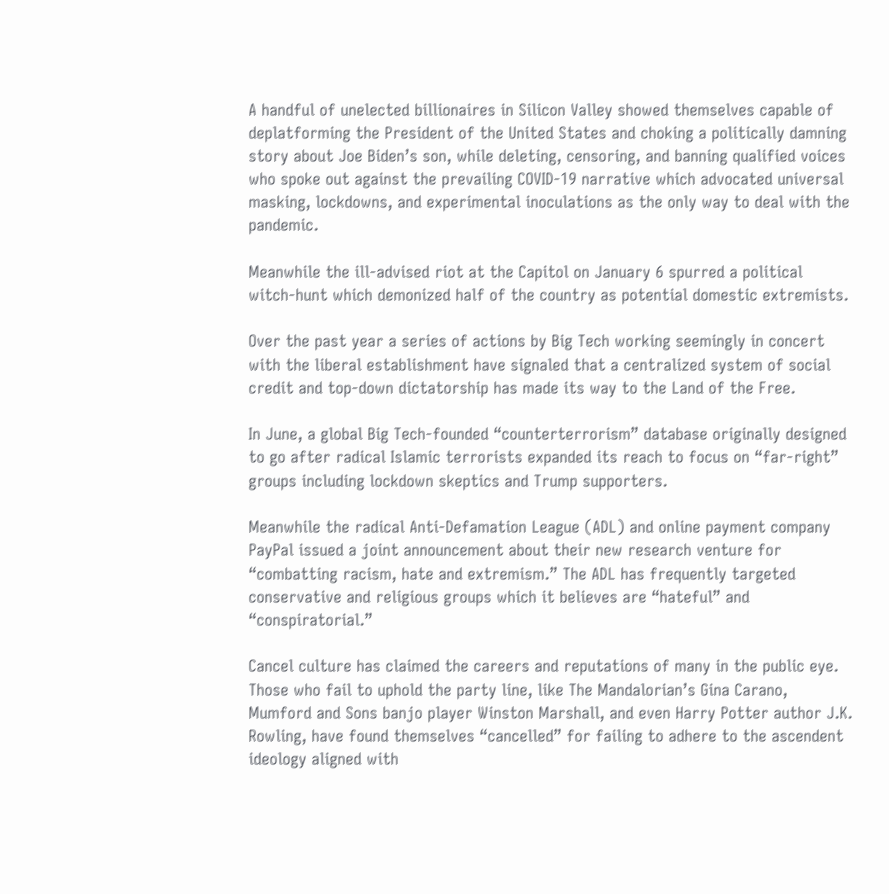A handful of unelected billionaires in Silicon Valley showed themselves capable of deplatforming the President of the United States and choking a politically damning story about Joe Biden’s son, while deleting, censoring, and banning qualified voices who spoke out against the prevailing COVID-19 narrative which advocated universal masking, lockdowns, and experimental inoculations as the only way to deal with the pandemic.

Meanwhile the ill-advised riot at the Capitol on January 6 spurred a political witch-hunt which demonized half of the country as potential domestic extremists.

Over the past year a series of actions by Big Tech working seemingly in concert with the liberal establishment have signaled that a centralized system of social credit and top-down dictatorship has made its way to the Land of the Free.

In June, a global Big Tech-founded “counterterrorism” database originally designed to go after radical Islamic terrorists expanded its reach to focus on “far-right” groups including lockdown skeptics and Trump supporters.

Meanwhile the radical Anti-Defamation League (ADL) and online payment company PayPal issued a joint announcement about their new research venture for “combatting racism, hate and extremism.” The ADL has frequently targeted conservative and religious groups which it believes are “hateful” and “conspiratorial.”

Cancel culture has claimed the careers and reputations of many in the public eye. Those who fail to uphold the party line, like The Mandalorian’s Gina Carano, Mumford and Sons banjo player Winston Marshall, and even Harry Potter author J.K. Rowling, have found themselves “cancelled” for failing to adhere to the ascendent ideology aligned with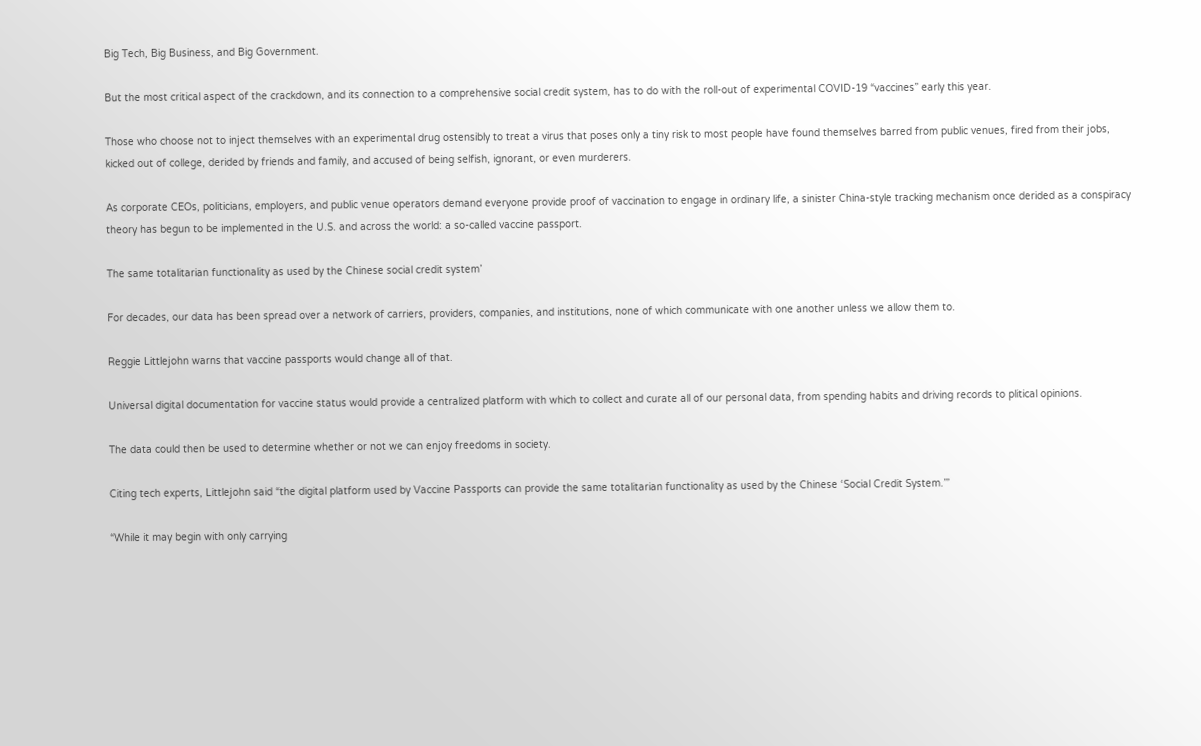Big Tech, Big Business, and Big Government.

But the most critical aspect of the crackdown, and its connection to a comprehensive social credit system, has to do with the roll-out of experimental COVID-19 “vaccines” early this year.

Those who choose not to inject themselves with an experimental drug ostensibly to treat a virus that poses only a tiny risk to most people have found themselves barred from public venues, fired from their jobs, kicked out of college, derided by friends and family, and accused of being selfish, ignorant, or even murderers.

As corporate CEOs, politicians, employers, and public venue operators demand everyone provide proof of vaccination to engage in ordinary life, a sinister China-style tracking mechanism once derided as a conspiracy theory has begun to be implemented in the U.S. and across the world: a so-called vaccine passport.

The same totalitarian functionality as used by the Chinese social credit system’

For decades, our data has been spread over a network of carriers, providers, companies, and institutions, none of which communicate with one another unless we allow them to.

Reggie Littlejohn warns that vaccine passports would change all of that.

Universal digital documentation for vaccine status would provide a centralized platform with which to collect and curate all of our personal data, from spending habits and driving records to plitical opinions.

The data could then be used to determine whether or not we can enjoy freedoms in society.

Citing tech experts, Littlejohn said “the digital platform used by Vaccine Passports can provide the same totalitarian functionality as used by the Chinese ‘Social Credit System.’”

“While it may begin with only carrying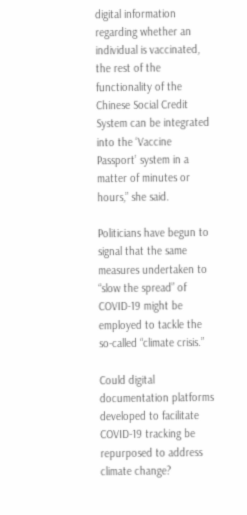digital information regarding whether an individual is vaccinated, the rest of the functionality of the Chinese Social Credit System can be integrated into the ‘Vaccine Passport’ system in a matter of minutes or hours,” she said.

Politicians have begun to signal that the same measures undertaken to “slow the spread” of COVID-19 might be employed to tackle the so-called “climate crisis.”

Could digital documentation platforms developed to facilitate COVID-19 tracking be repurposed to address climate change?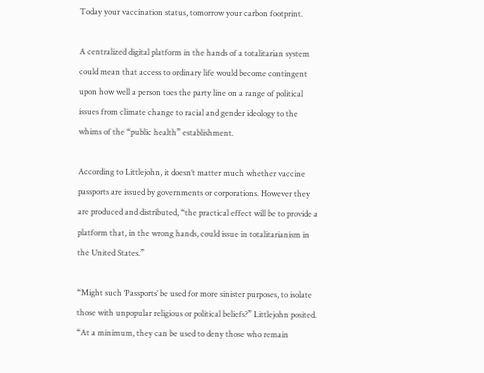Today your vaccination status, tomorrow your carbon footprint.

A centralized digital platform in the hands of a totalitarian system could mean that access to ordinary life would become contingent upon how well a person toes the party line on a range of political issues from climate change to racial and gender ideology to the whims of the “public health” establishment.

According to Littlejohn, it doesn’t matter much whether vaccine passports are issued by governments or corporations. However they are produced and distributed, “the practical effect will be to provide a platform that, in the wrong hands, could issue in totalitarianism in the United States.”

“Might such ‘Passports’ be used for more sinister purposes, to isolate those with unpopular religious or political beliefs?” Littlejohn posited. “At a minimum, they can be used to deny those who remain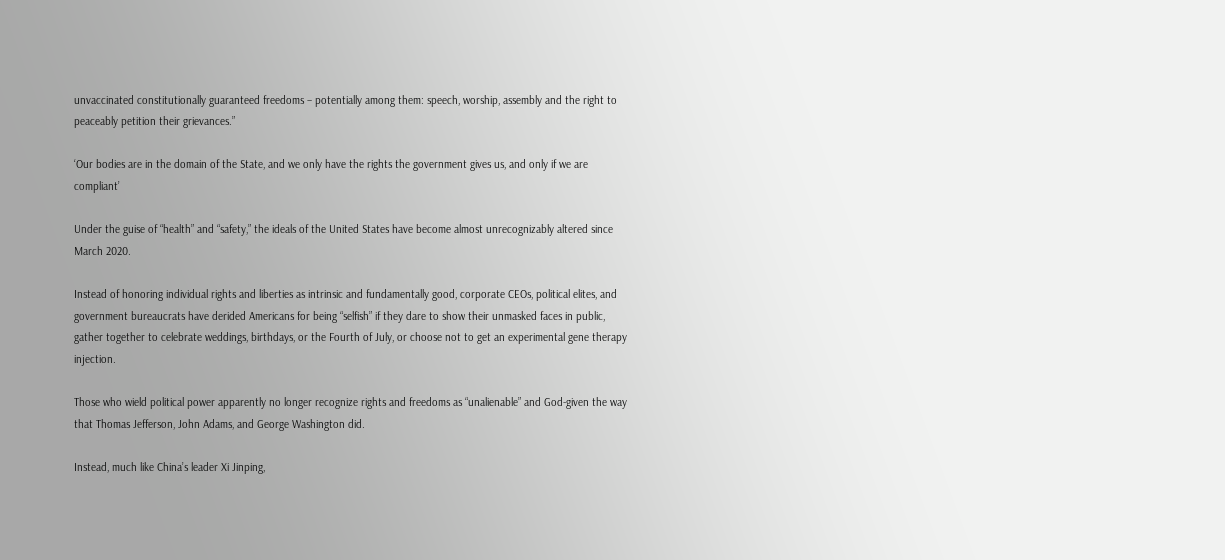unvaccinated constitutionally guaranteed freedoms – potentially among them: speech, worship, assembly and the right to peaceably petition their grievances.”

‘Our bodies are in the domain of the State, and we only have the rights the government gives us, and only if we are compliant’

Under the guise of “health” and “safety,” the ideals of the United States have become almost unrecognizably altered since March 2020.

Instead of honoring individual rights and liberties as intrinsic and fundamentally good, corporate CEOs, political elites, and government bureaucrats have derided Americans for being “selfish” if they dare to show their unmasked faces in public, gather together to celebrate weddings, birthdays, or the Fourth of July, or choose not to get an experimental gene therapy injection.

Those who wield political power apparently no longer recognize rights and freedoms as “unalienable” and God-given the way that Thomas Jefferson, John Adams, and George Washington did.

Instead, much like China’s leader Xi Jinping,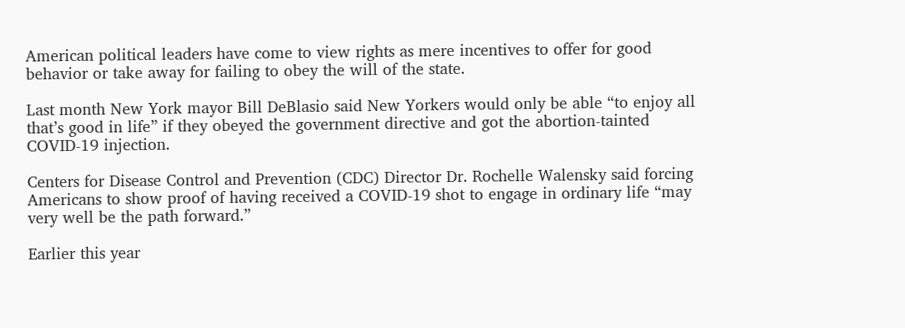American political leaders have come to view rights as mere incentives to offer for good behavior or take away for failing to obey the will of the state.

Last month New York mayor Bill DeBlasio said New Yorkers would only be able “to enjoy all that’s good in life” if they obeyed the government directive and got the abortion-tainted COVID-19 injection.

Centers for Disease Control and Prevention (CDC) Director Dr. Rochelle Walensky said forcing Americans to show proof of having received a COVID-19 shot to engage in ordinary life “may very well be the path forward.”

Earlier this year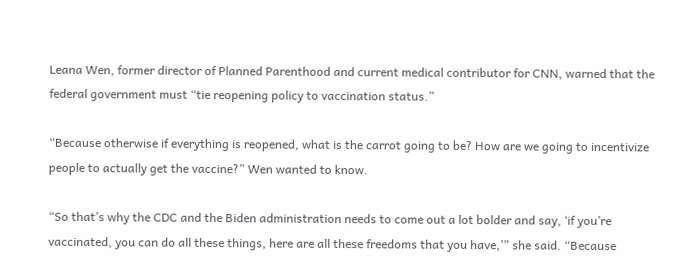Leana Wen, former director of Planned Parenthood and current medical contributor for CNN, warned that the federal government must “tie reopening policy to vaccination status.”

“Because otherwise if everything is reopened, what is the carrot going to be? How are we going to incentivize people to actually get the vaccine?” Wen wanted to know.

“So that’s why the CDC and the Biden administration needs to come out a lot bolder and say, ‘if you’re vaccinated, you can do all these things, here are all these freedoms that you have,’” she said. “Because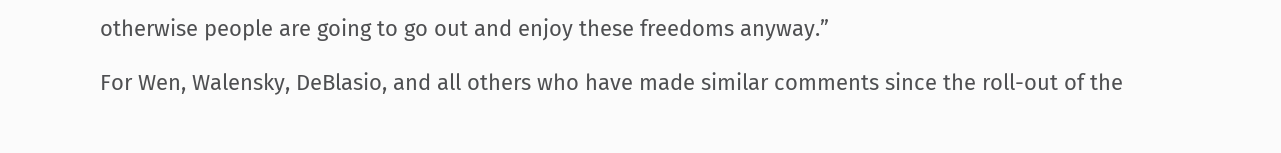otherwise people are going to go out and enjoy these freedoms anyway.”

For Wen, Walensky, DeBlasio, and all others who have made similar comments since the roll-out of the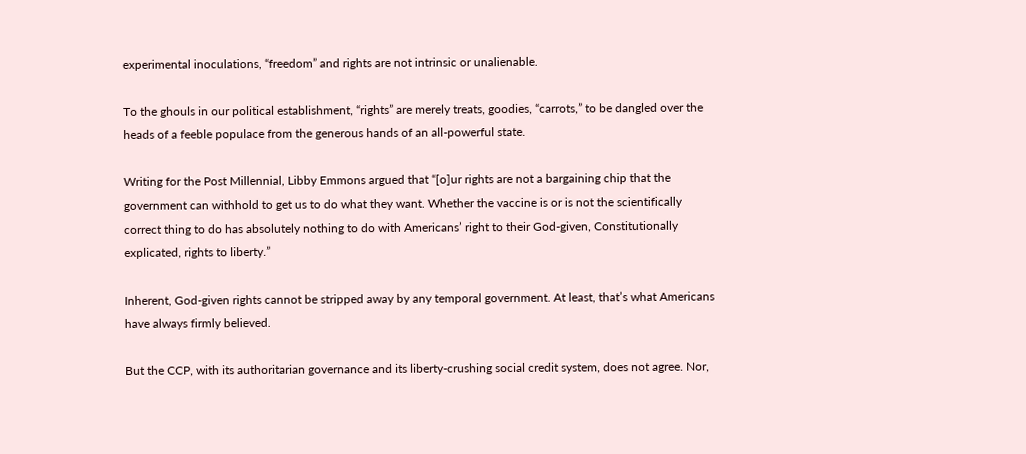experimental inoculations, “freedom” and rights are not intrinsic or unalienable.

To the ghouls in our political establishment, “rights” are merely treats, goodies, “carrots,” to be dangled over the heads of a feeble populace from the generous hands of an all-powerful state.

Writing for the Post Millennial, Libby Emmons argued that “[o]ur rights are not a bargaining chip that the government can withhold to get us to do what they want. Whether the vaccine is or is not the scientifically correct thing to do has absolutely nothing to do with Americans’ right to their God-given, Constitutionally explicated, rights to liberty.”

Inherent, God-given rights cannot be stripped away by any temporal government. At least, that’s what Americans have always firmly believed.

But the CCP, with its authoritarian governance and its liberty-crushing social credit system, does not agree. Nor,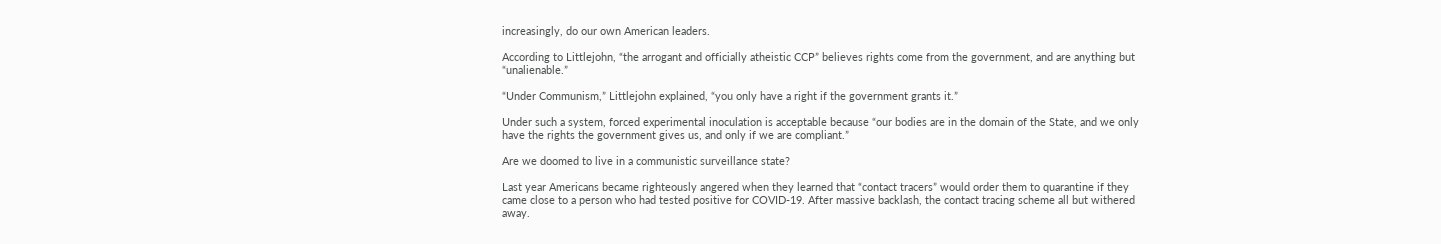increasingly, do our own American leaders.

According to Littlejohn, “the arrogant and officially atheistic CCP” believes rights come from the government, and are anything but “unalienable.”

“Under Communism,” Littlejohn explained, “you only have a right if the government grants it.”

Under such a system, forced experimental inoculation is acceptable because “our bodies are in the domain of the State, and we only have the rights the government gives us, and only if we are compliant.”

Are we doomed to live in a communistic surveillance state?

Last year Americans became righteously angered when they learned that “contact tracers” would order them to quarantine if they came close to a person who had tested positive for COVID-19. After massive backlash, the contact tracing scheme all but withered away.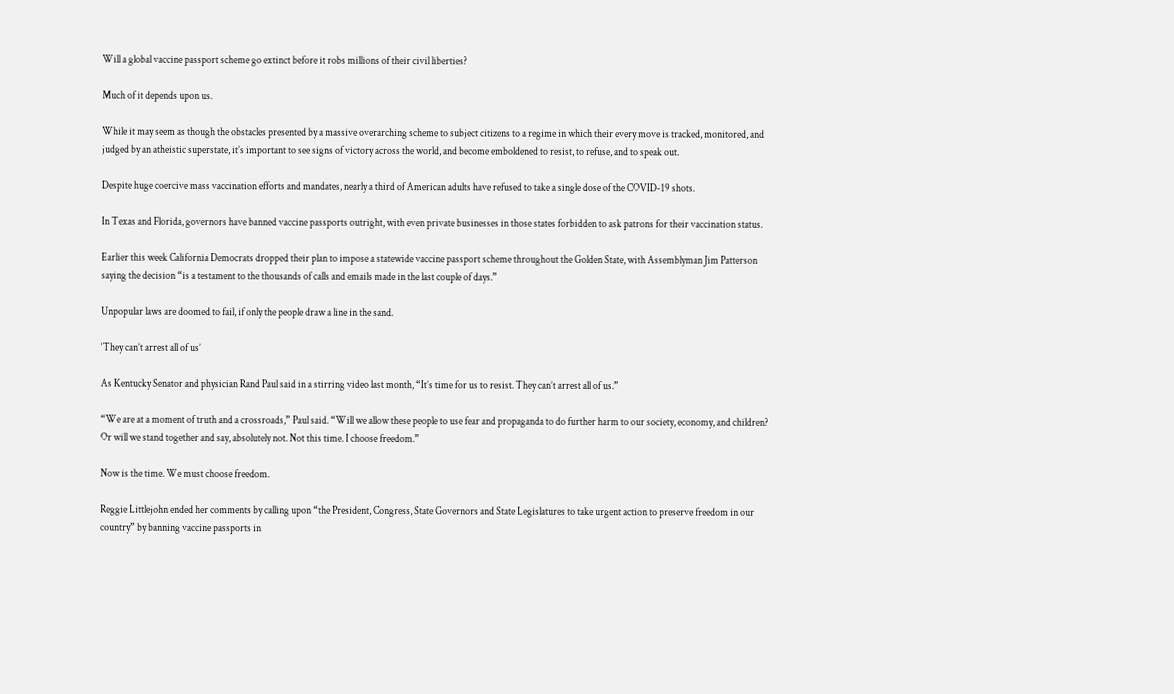Will a global vaccine passport scheme go extinct before it robs millions of their civil liberties?

Much of it depends upon us.

While it may seem as though the obstacles presented by a massive overarching scheme to subject citizens to a regime in which their every move is tracked, monitored, and judged by an atheistic superstate, it’s important to see signs of victory across the world, and become emboldened to resist, to refuse, and to speak out.

Despite huge coercive mass vaccination efforts and mandates, nearly a third of American adults have refused to take a single dose of the COVID-19 shots.

In Texas and Florida, governors have banned vaccine passports outright, with even private businesses in those states forbidden to ask patrons for their vaccination status.

Earlier this week California Democrats dropped their plan to impose a statewide vaccine passport scheme throughout the Golden State, with Assemblyman Jim Patterson saying the decision “is a testament to the thousands of calls and emails made in the last couple of days.”

Unpopular laws are doomed to fail, if only the people draw a line in the sand.

‘They can’t arrest all of us’

As Kentucky Senator and physician Rand Paul said in a stirring video last month, “It’s time for us to resist. They can’t arrest all of us.”

“We are at a moment of truth and a crossroads,” Paul said. “Will we allow these people to use fear and propaganda to do further harm to our society, economy, and children? Or will we stand together and say, absolutely not. Not this time. I choose freedom.”

Now is the time. We must choose freedom.

Reggie Littlejohn ended her comments by calling upon “the President, Congress, State Governors and State Legislatures to take urgent action to preserve freedom in our country” by banning vaccine passports in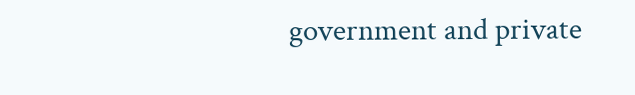government and private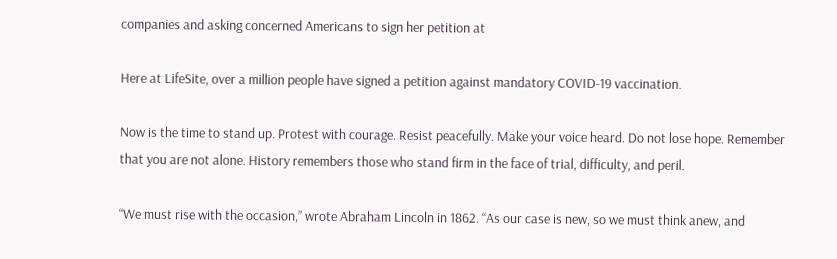companies and asking concerned Americans to sign her petition at

Here at LifeSite, over a million people have signed a petition against mandatory COVID-19 vaccination.

Now is the time to stand up. Protest with courage. Resist peacefully. Make your voice heard. Do not lose hope. Remember that you are not alone. History remembers those who stand firm in the face of trial, difficulty, and peril.

“We must rise with the occasion,” wrote Abraham Lincoln in 1862. “As our case is new, so we must think anew, and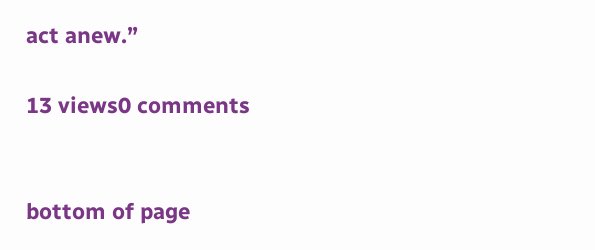act anew.”

13 views0 comments


bottom of page